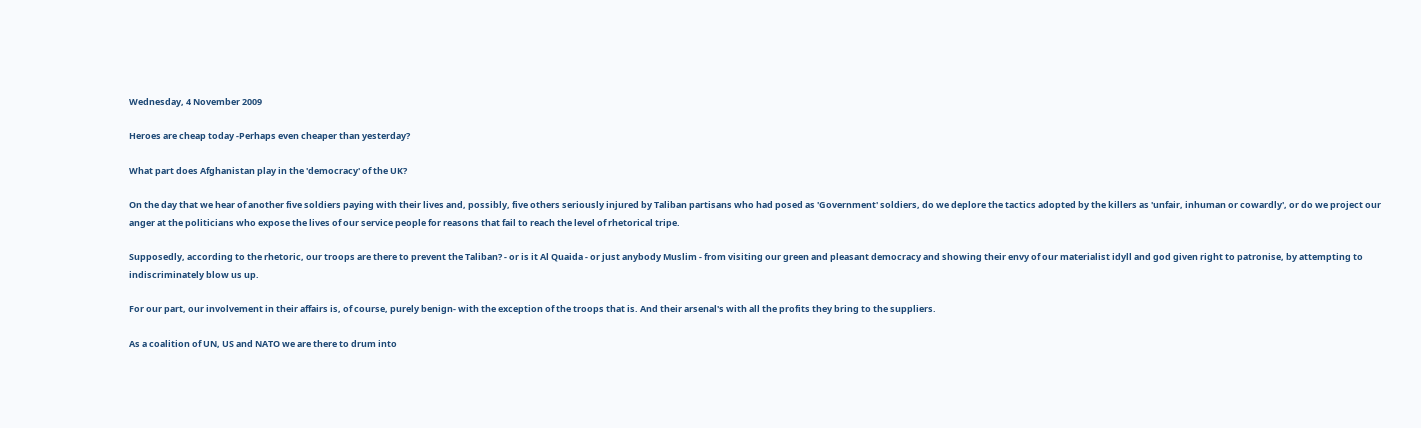Wednesday, 4 November 2009

Heroes are cheap today -Perhaps even cheaper than yesterday?

What part does Afghanistan play in the 'democracy' of the UK?

On the day that we hear of another five soldiers paying with their lives and, possibly, five others seriously injured by Taliban partisans who had posed as 'Government' soldiers, do we deplore the tactics adopted by the killers as 'unfair, inhuman or cowardly', or do we project our anger at the politicians who expose the lives of our service people for reasons that fail to reach the level of rhetorical tripe.

Supposedly, according to the rhetoric, our troops are there to prevent the Taliban? - or is it Al Quaida - or just anybody Muslim - from visiting our green and pleasant democracy and showing their envy of our materialist idyll and god given right to patronise, by attempting to indiscriminately blow us up.

For our part, our involvement in their affairs is, of course, purely benign- with the exception of the troops that is. And their arsenal's with all the profits they bring to the suppliers.

As a coalition of UN, US and NATO we are there to drum into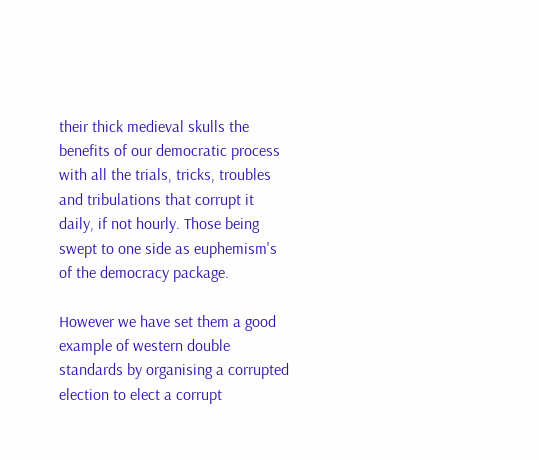their thick medieval skulls the benefits of our democratic process with all the trials, tricks, troubles and tribulations that corrupt it daily, if not hourly. Those being swept to one side as euphemism's of the democracy package.

However we have set them a good example of western double standards by organising a corrupted election to elect a corrupt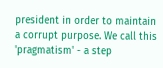president in order to maintain a corrupt purpose. We call this 'pragmatism' - a step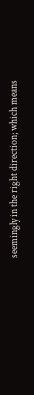seemingly in the right direction; which means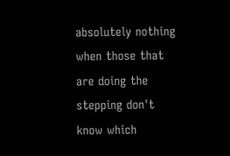absolutely nothing when those that are doing the stepping don't know which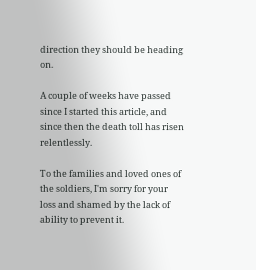direction they should be heading on.

A couple of weeks have passed since I started this article, and since then the death toll has risen relentlessly.

To the families and loved ones of the soldiers, I'm sorry for your loss and shamed by the lack of ability to prevent it.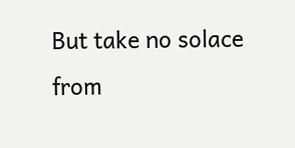But take no solace from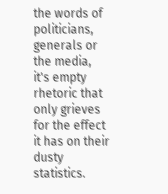the words of politicians, generals or the media, it's empty rhetoric that only grieves for the effect it has on their dusty statistics.